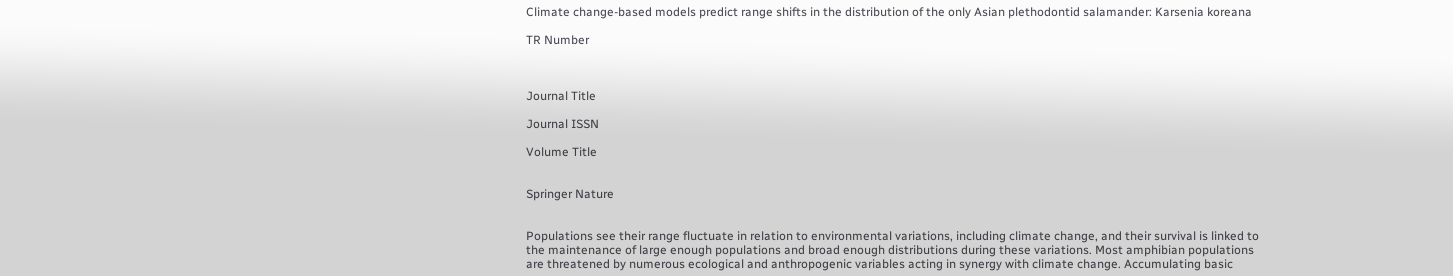Climate change-based models predict range shifts in the distribution of the only Asian plethodontid salamander: Karsenia koreana

TR Number



Journal Title

Journal ISSN

Volume Title


Springer Nature


Populations see their range fluctuate in relation to environmental variations, including climate change, and their survival is linked to the maintenance of large enough populations and broad enough distributions during these variations. Most amphibian populations are threatened by numerous ecological and anthropogenic variables acting in synergy with climate change. Accumulating basic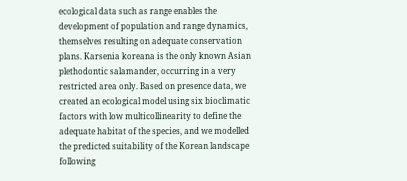ecological data such as range enables the development of population and range dynamics, themselves resulting on adequate conservation plans. Karsenia koreana is the only known Asian plethodontic salamander, occurring in a very restricted area only. Based on presence data, we created an ecological model using six bioclimatic factors with low multicollinearity to define the adequate habitat of the species, and we modelled the predicted suitability of the Korean landscape following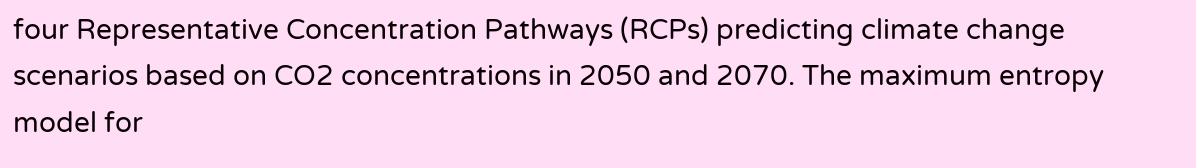four Representative Concentration Pathways (RCPs) predicting climate change scenarios based on CO2 concentrations in 2050 and 2070. The maximum entropy model for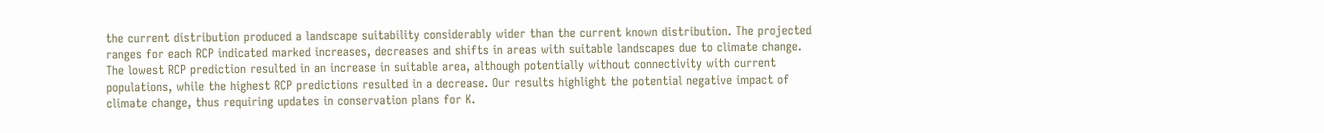the current distribution produced a landscape suitability considerably wider than the current known distribution. The projected ranges for each RCP indicated marked increases, decreases and shifts in areas with suitable landscapes due to climate change. The lowest RCP prediction resulted in an increase in suitable area, although potentially without connectivity with current populations, while the highest RCP predictions resulted in a decrease. Our results highlight the potential negative impact of climate change, thus requiring updates in conservation plans for K.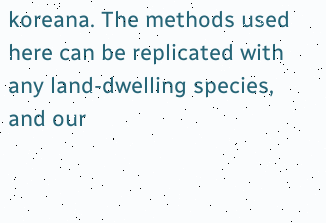koreana. The methods used here can be replicated with any land-dwelling species, and our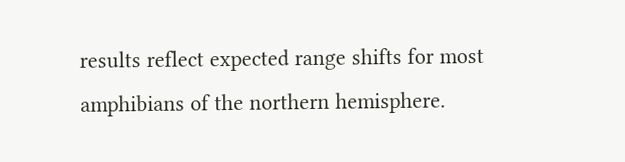results reflect expected range shifts for most amphibians of the northern hemisphere.